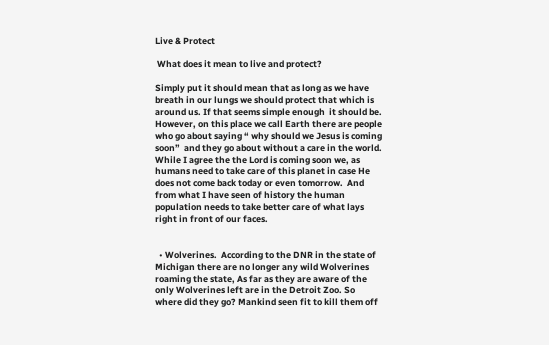Live & Protect

 What does it mean to live and protect?

Simply put it should mean that as long as we have breath in our lungs we should protect that which is around us. If that seems simple enough  it should be. However, on this place we call Earth there are people who go about saying “ why should we Jesus is coming soon”  and they go about without a care in the world. While I agree the the Lord is coming soon we, as humans need to take care of this planet in case He does not come back today or even tomorrow.  And from what I have seen of history the human population needs to take better care of what lays right in front of our faces.


  • Wolverines.  According to the DNR in the state of Michigan there are no longer any wild Wolverines roaming the state, As far as they are aware of the only Wolverines left are in the Detroit Zoo. So where did they go? Mankind seen fit to kill them off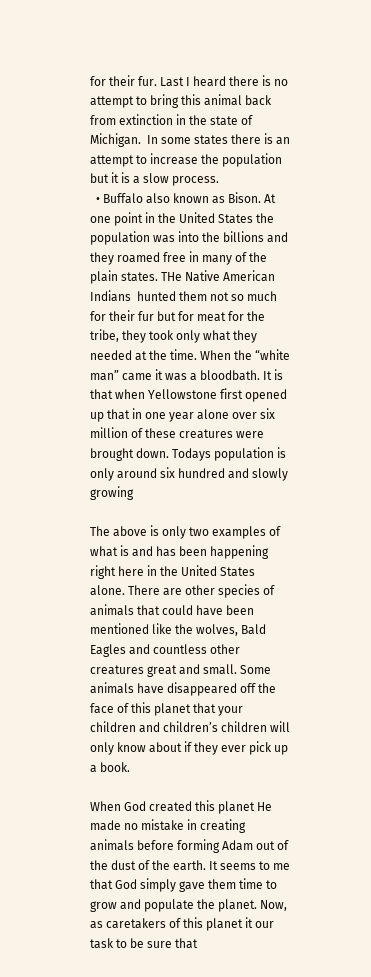for their fur. Last I heard there is no attempt to bring this animal back from extinction in the state of Michigan.  In some states there is an attempt to increase the population but it is a slow process.
  • Buffalo also known as Bison. At one point in the United States the population was into the billions and they roamed free in many of the plain states. THe Native American Indians  hunted them not so much for their fur but for meat for the tribe, they took only what they needed at the time. When the “white man” came it was a bloodbath. It is  that when Yellowstone first opened up that in one year alone over six million of these creatures were brought down. Todays population is only around six hundred and slowly growing

The above is only two examples of what is and has been happening right here in the United States  alone. There are other species of animals that could have been mentioned like the wolves, Bald Eagles and countless other creatures great and small. Some animals have disappeared off the face of this planet that your children and children’s children will only know about if they ever pick up a book.

When God created this planet He made no mistake in creating animals before forming Adam out of the dust of the earth. It seems to me that God simply gave them time to grow and populate the planet. Now, as caretakers of this planet it our task to be sure that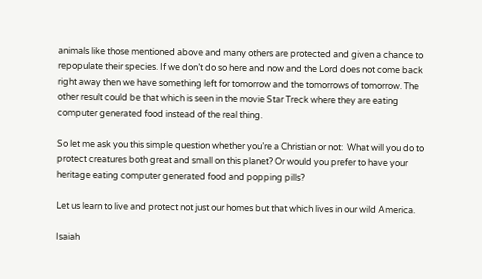animals like those mentioned above and many others are protected and given a chance to repopulate their species. If we don’t do so here and now and the Lord does not come back right away then we have something left for tomorrow and the tomorrows of tomorrow. The other result could be that which is seen in the movie Star Treck where they are eating  computer generated food instead of the real thing.

So let me ask you this simple question whether you’re a Christian or not:  What will you do to protect creatures both great and small on this planet? Or would you prefer to have your heritage eating computer generated food and popping pills?

Let us learn to live and protect not just our homes but that which lives in our wild America.

Isaiah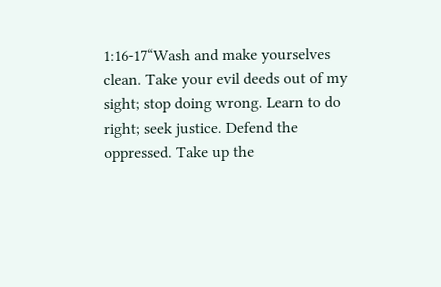1:16-17“Wash and make yourselves clean. Take your evil deeds out of my sight; stop doing wrong. Learn to do right; seek justice. Defend the oppressed. Take up the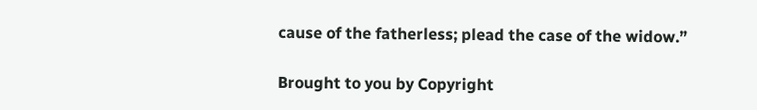cause of the fatherless; plead the case of the widow.”

Brought to you by Copyright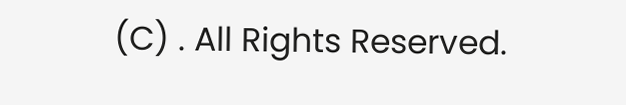(C) . All Rights Reserved.